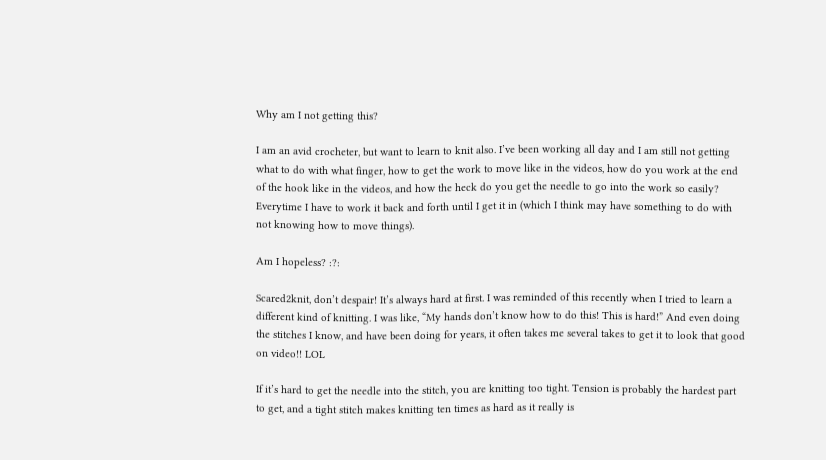Why am I not getting this?

I am an avid crocheter, but want to learn to knit also. I’ve been working all day and I am still not getting what to do with what finger, how to get the work to move like in the videos, how do you work at the end of the hook like in the videos, and how the heck do you get the needle to go into the work so easily? Everytime I have to work it back and forth until I get it in (which I think may have something to do with not knowing how to move things).

Am I hopeless? :?:

Scared2knit, don’t despair! It’s always hard at first. I was reminded of this recently when I tried to learn a different kind of knitting. I was like, “My hands don’t know how to do this! This is hard!” And even doing the stitches I know, and have been doing for years, it often takes me several takes to get it to look that good on video!! LOL

If it’s hard to get the needle into the stitch, you are knitting too tight. Tension is probably the hardest part to get, and a tight stitch makes knitting ten times as hard as it really is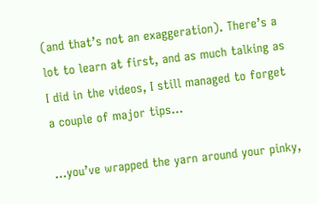(and that’s not an exaggeration). There’s a lot to learn at first, and as much talking as I did in the videos, I still managed to forget a couple of major tips…

…you’ve wrapped the yarn around your pinky,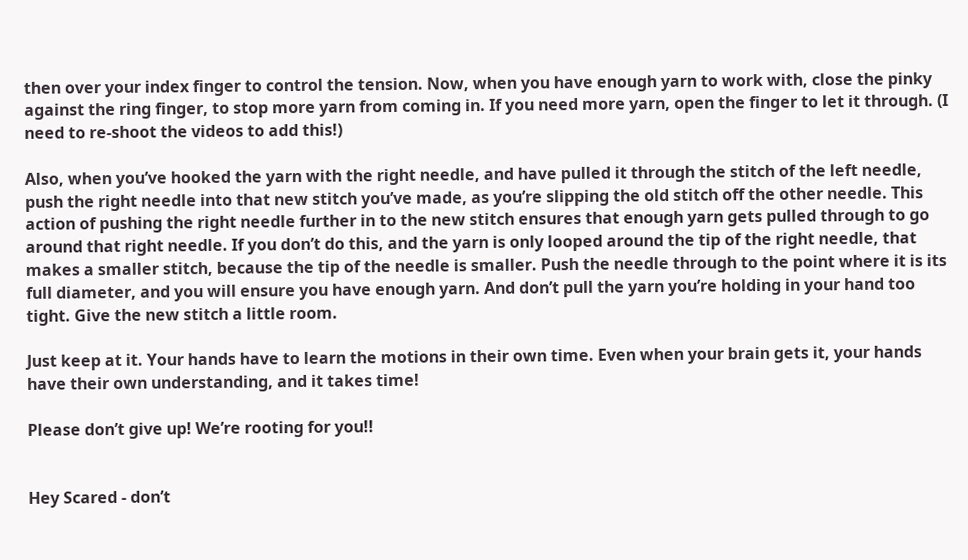then over your index finger to control the tension. Now, when you have enough yarn to work with, close the pinky against the ring finger, to stop more yarn from coming in. If you need more yarn, open the finger to let it through. (I need to re-shoot the videos to add this!)

Also, when you’ve hooked the yarn with the right needle, and have pulled it through the stitch of the left needle, push the right needle into that new stitch you’ve made, as you’re slipping the old stitch off the other needle. This action of pushing the right needle further in to the new stitch ensures that enough yarn gets pulled through to go around that right needle. If you don’t do this, and the yarn is only looped around the tip of the right needle, that makes a smaller stitch, because the tip of the needle is smaller. Push the needle through to the point where it is its full diameter, and you will ensure you have enough yarn. And don’t pull the yarn you’re holding in your hand too tight. Give the new stitch a little room.

Just keep at it. Your hands have to learn the motions in their own time. Even when your brain gets it, your hands have their own understanding, and it takes time!

Please don’t give up! We’re rooting for you!!


Hey Scared - don’t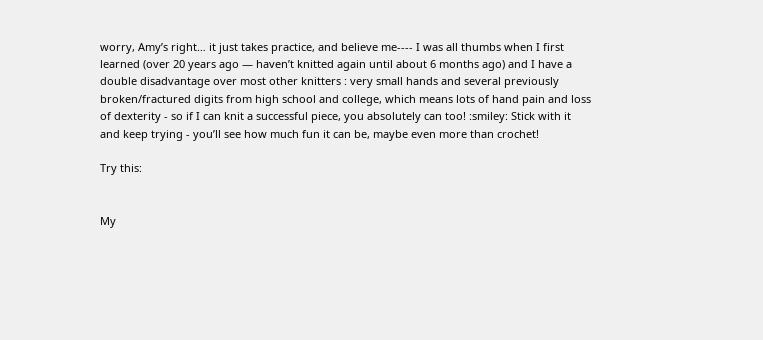worry, Amy’s right… it just takes practice, and believe me---- I was all thumbs when I first learned (over 20 years ago — haven’t knitted again until about 6 months ago) and I have a double disadvantage over most other knitters : very small hands and several previously broken/fractured digits from high school and college, which means lots of hand pain and loss of dexterity - so if I can knit a successful piece, you absolutely can too! :smiley: Stick with it and keep trying - you’ll see how much fun it can be, maybe even more than crochet!

Try this:


My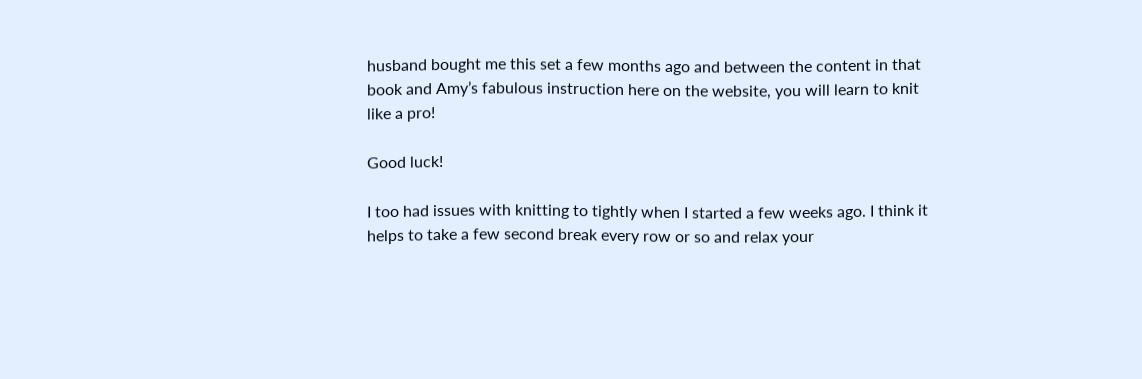husband bought me this set a few months ago and between the content in that book and Amy’s fabulous instruction here on the website, you will learn to knit like a pro!

Good luck!

I too had issues with knitting to tightly when I started a few weeks ago. I think it helps to take a few second break every row or so and relax your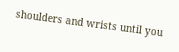shoulders and wrists until you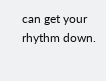can get your rhythm down.